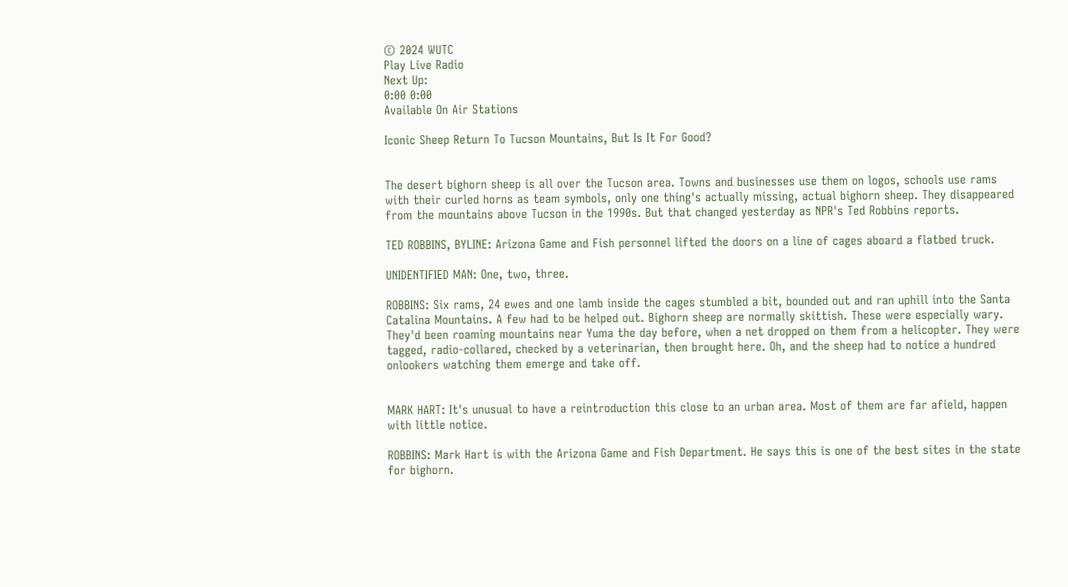© 2024 WUTC
Play Live Radio
Next Up:
0:00 0:00
Available On Air Stations

Iconic Sheep Return To Tucson Mountains, But Is It For Good?


The desert bighorn sheep is all over the Tucson area. Towns and businesses use them on logos, schools use rams with their curled horns as team symbols, only one thing's actually missing, actual bighorn sheep. They disappeared from the mountains above Tucson in the 1990s. But that changed yesterday as NPR's Ted Robbins reports.

TED ROBBINS, BYLINE: Arizona Game and Fish personnel lifted the doors on a line of cages aboard a flatbed truck.

UNIDENTIFIED MAN: One, two, three.

ROBBINS: Six rams, 24 ewes and one lamb inside the cages stumbled a bit, bounded out and ran uphill into the Santa Catalina Mountains. A few had to be helped out. Bighorn sheep are normally skittish. These were especially wary. They'd been roaming mountains near Yuma the day before, when a net dropped on them from a helicopter. They were tagged, radio-collared, checked by a veterinarian, then brought here. Oh, and the sheep had to notice a hundred onlookers watching them emerge and take off.


MARK HART: It's unusual to have a reintroduction this close to an urban area. Most of them are far afield, happen with little notice.

ROBBINS: Mark Hart is with the Arizona Game and Fish Department. He says this is one of the best sites in the state for bighorn.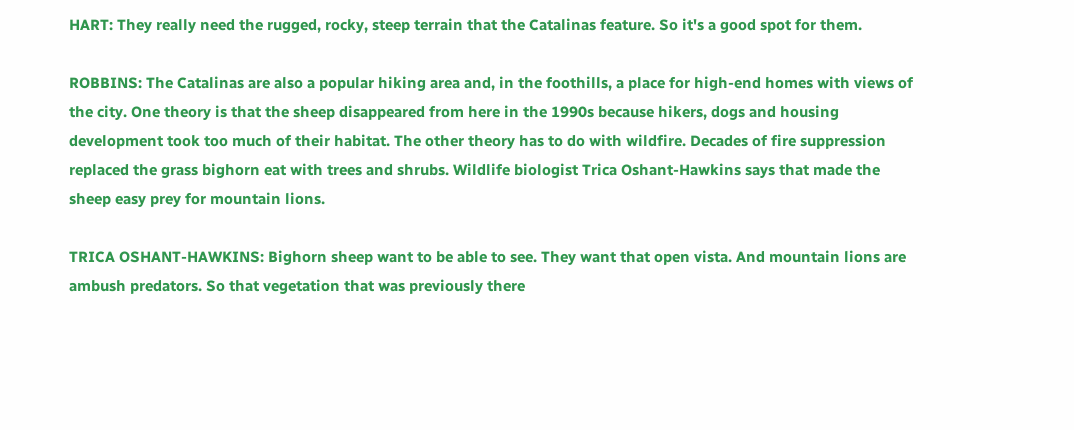HART: They really need the rugged, rocky, steep terrain that the Catalinas feature. So it's a good spot for them.

ROBBINS: The Catalinas are also a popular hiking area and, in the foothills, a place for high-end homes with views of the city. One theory is that the sheep disappeared from here in the 1990s because hikers, dogs and housing development took too much of their habitat. The other theory has to do with wildfire. Decades of fire suppression replaced the grass bighorn eat with trees and shrubs. Wildlife biologist Trica Oshant-Hawkins says that made the sheep easy prey for mountain lions.

TRICA OSHANT-HAWKINS: Bighorn sheep want to be able to see. They want that open vista. And mountain lions are ambush predators. So that vegetation that was previously there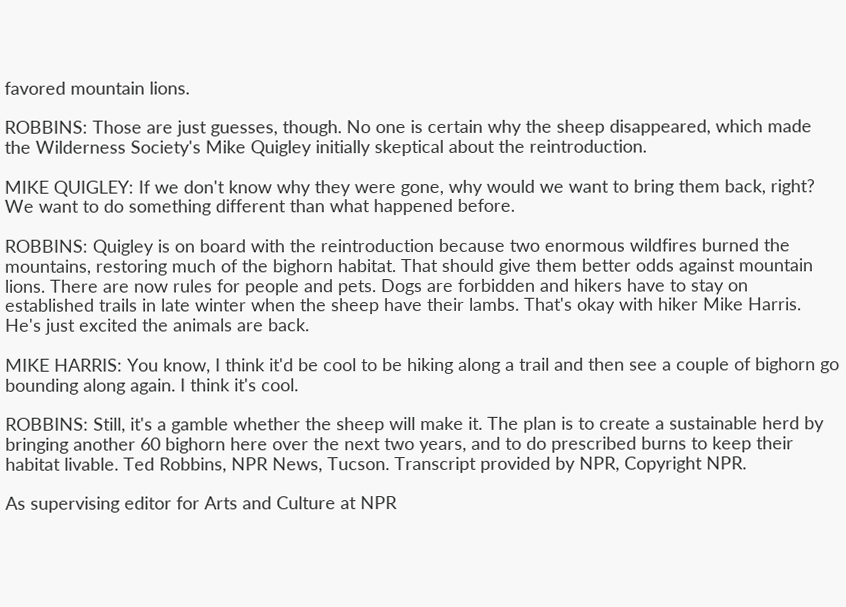favored mountain lions.

ROBBINS: Those are just guesses, though. No one is certain why the sheep disappeared, which made the Wilderness Society's Mike Quigley initially skeptical about the reintroduction.

MIKE QUIGLEY: If we don't know why they were gone, why would we want to bring them back, right? We want to do something different than what happened before.

ROBBINS: Quigley is on board with the reintroduction because two enormous wildfires burned the mountains, restoring much of the bighorn habitat. That should give them better odds against mountain lions. There are now rules for people and pets. Dogs are forbidden and hikers have to stay on established trails in late winter when the sheep have their lambs. That's okay with hiker Mike Harris. He's just excited the animals are back.

MIKE HARRIS: You know, I think it'd be cool to be hiking along a trail and then see a couple of bighorn go bounding along again. I think it's cool.

ROBBINS: Still, it's a gamble whether the sheep will make it. The plan is to create a sustainable herd by bringing another 60 bighorn here over the next two years, and to do prescribed burns to keep their habitat livable. Ted Robbins, NPR News, Tucson. Transcript provided by NPR, Copyright NPR.

As supervising editor for Arts and Culture at NPR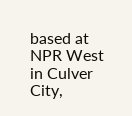based at NPR West in Culver City,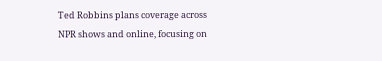Ted Robbins plans coverage across NPR shows and online, focusing on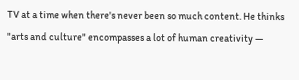TV at a time when there's never been so much content. He thinks "arts and culture" encompasses a lot of human creativity —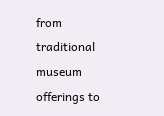from traditional museum offerings to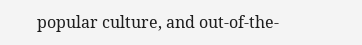popular culture, and out-of-the-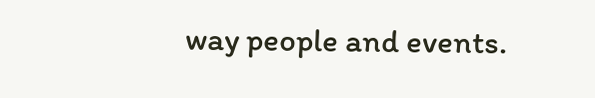way people and events.